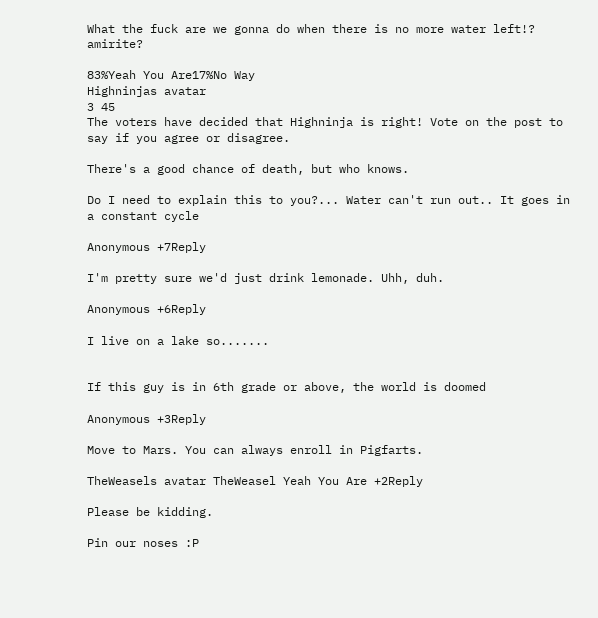What the fuck are we gonna do when there is no more water left!? amirite?

83%Yeah You Are17%No Way
Highninjas avatar
3 45
The voters have decided that Highninja is right! Vote on the post to say if you agree or disagree.

There's a good chance of death, but who knows.

Do I need to explain this to you?... Water can't run out.. It goes in a constant cycle

Anonymous +7Reply

I'm pretty sure we'd just drink lemonade. Uhh, duh.

Anonymous +6Reply

I live on a lake so.......


If this guy is in 6th grade or above, the world is doomed

Anonymous +3Reply

Move to Mars. You can always enroll in Pigfarts.

TheWeasels avatar TheWeasel Yeah You Are +2Reply

Please be kidding.

Pin our noses :P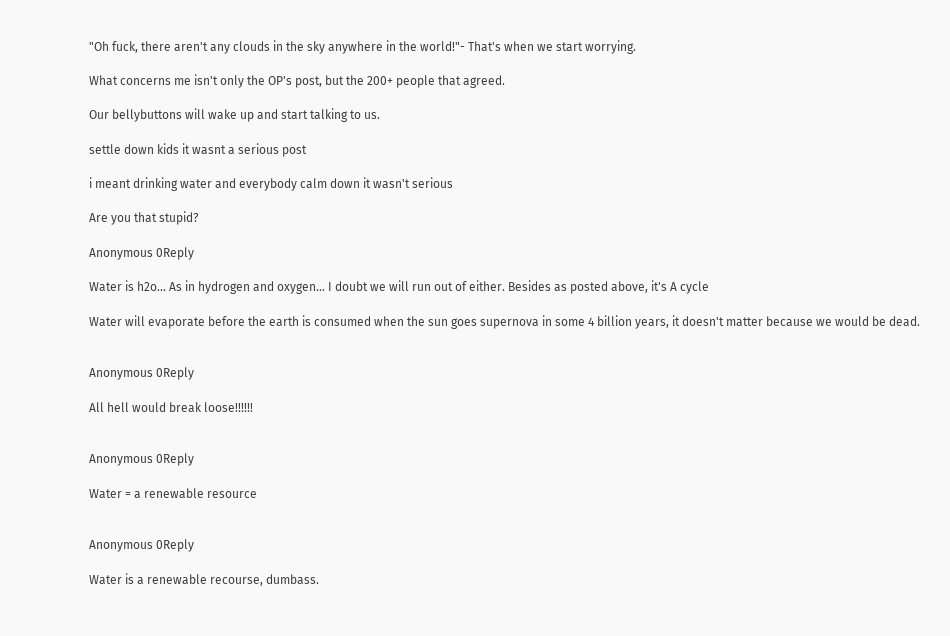"Oh fuck, there aren't any clouds in the sky anywhere in the world!"- That's when we start worrying.

What concerns me isn't only the OP's post, but the 200+ people that agreed.

Our bellybuttons will wake up and start talking to us.

settle down kids it wasnt a serious post

i meant drinking water and everybody calm down it wasn't serious

Are you that stupid?

Anonymous 0Reply

Water is h2o... As in hydrogen and oxygen... I doubt we will run out of either. Besides as posted above, it's A cycle

Water will evaporate before the earth is consumed when the sun goes supernova in some 4 billion years, it doesn't matter because we would be dead.


Anonymous 0Reply

All hell would break loose!!!!!!


Anonymous 0Reply

Water = a renewable resource


Anonymous 0Reply

Water is a renewable recourse, dumbass.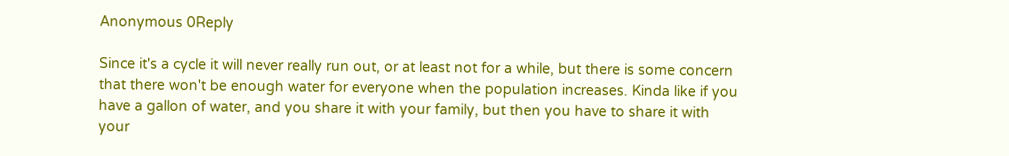Anonymous 0Reply

Since it's a cycle it will never really run out, or at least not for a while, but there is some concern that there won't be enough water for everyone when the population increases. Kinda like if you have a gallon of water, and you share it with your family, but then you have to share it with your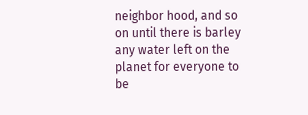neighbor hood, and so on until there is barley any water left on the planet for everyone to be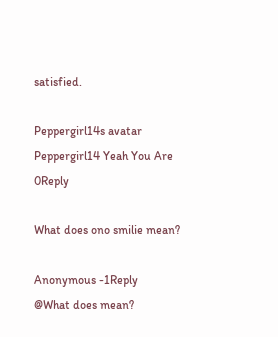satisfied.

Peppergirl14s avatar Peppergirl14 Yeah You Are 0Reply

What does ono smilie mean?

Anonymous -1Reply
@What does mean?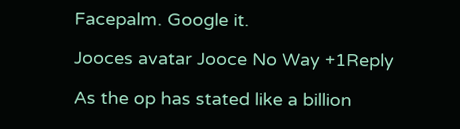Facepalm. Google it.

Jooces avatar Jooce No Way +1Reply

As the op has stated like a billion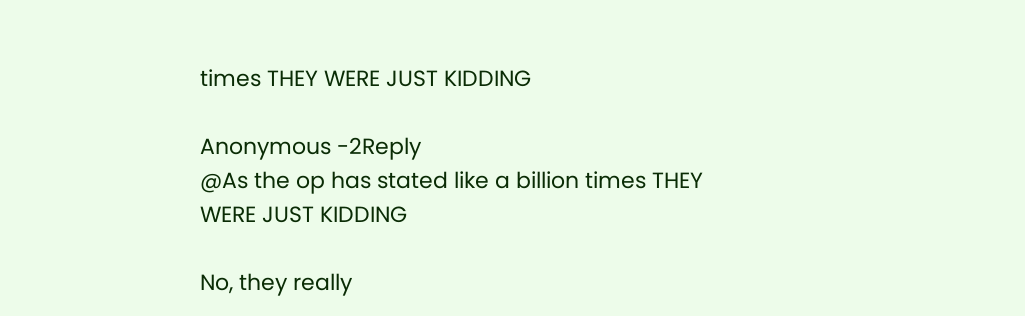times THEY WERE JUST KIDDING

Anonymous -2Reply
@As the op has stated like a billion times THEY WERE JUST KIDDING

No, they really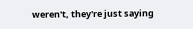weren't, they're just saying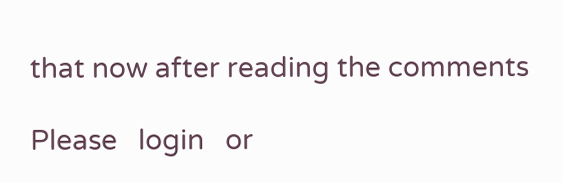that now after reading the comments

Please   login   or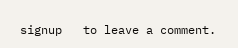signup   to leave a comment.